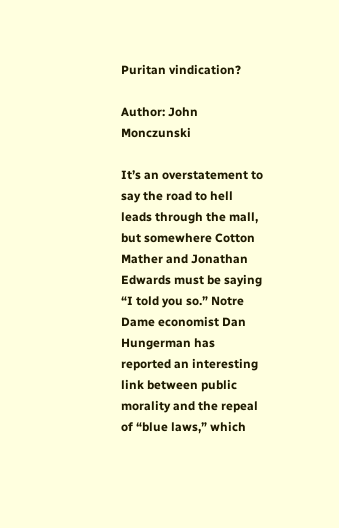Puritan vindication?

Author: John Monczunski

It’s an overstatement to say the road to hell leads through the mall, but somewhere Cotton Mather and Jonathan Edwards must be saying “I told you so.” Notre Dame economist Dan Hungerman has reported an interesting link between public morality and the repeal of “blue laws,” which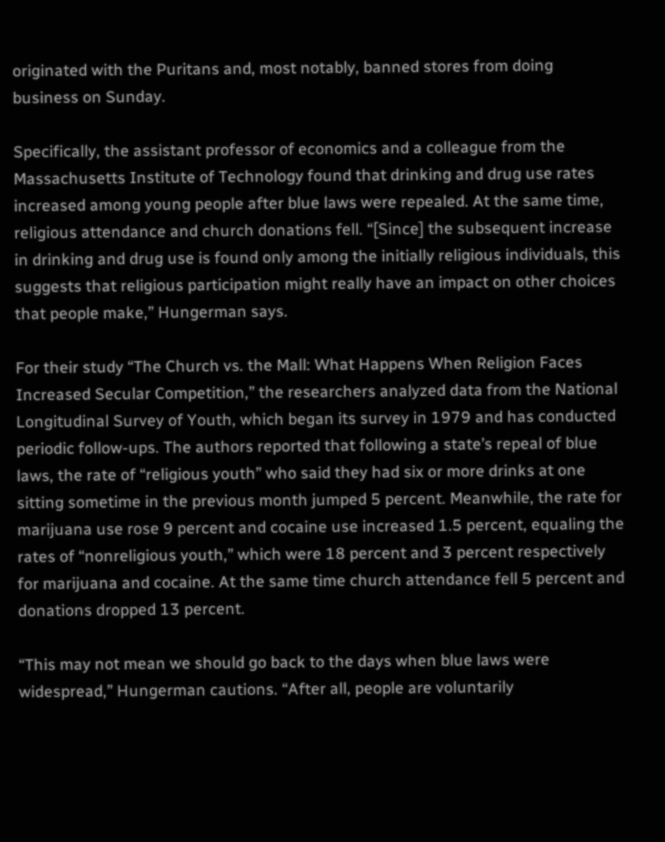originated with the Puritans and, most notably, banned stores from doing business on Sunday.

Specifically, the assistant professor of economics and a colleague from the Massachusetts Institute of Technology found that drinking and drug use rates increased among young people after blue laws were repealed. At the same time, religious attendance and church donations fell. “[Since] the subsequent increase in drinking and drug use is found only among the initially religious individuals, this suggests that religious participation might really have an impact on other choices that people make,” Hungerman says.

For their study “The Church vs. the Mall: What Happens When Religion Faces Increased Secular Competition,” the researchers analyzed data from the National Longitudinal Survey of Youth, which began its survey in 1979 and has conducted periodic follow-ups. The authors reported that following a state’s repeal of blue laws, the rate of “religious youth” who said they had six or more drinks at one sitting sometime in the previous month jumped 5 percent. Meanwhile, the rate for marijuana use rose 9 percent and cocaine use increased 1.5 percent, equaling the rates of “nonreligious youth,” which were 18 percent and 3 percent respectively for marijuana and cocaine. At the same time church attendance fell 5 percent and donations dropped 13 percent.

“This may not mean we should go back to the days when blue laws were widespread,” Hungerman cautions. “After all, people are voluntarily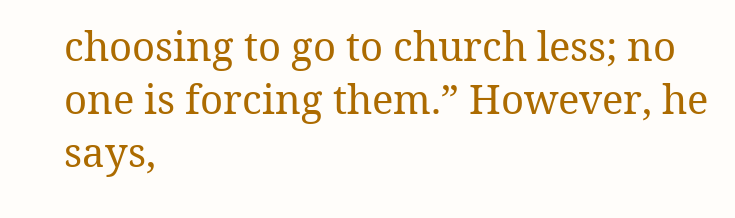choosing to go to church less; no one is forcing them.” However, he says,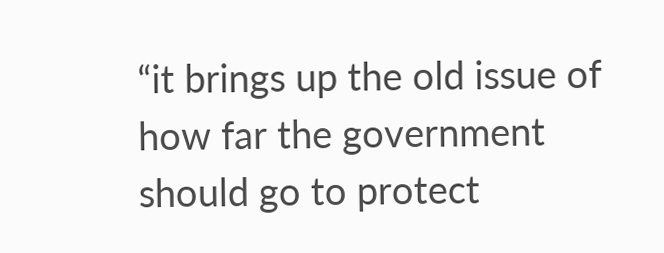“it brings up the old issue of how far the government should go to protect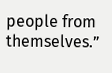people from themselves.”